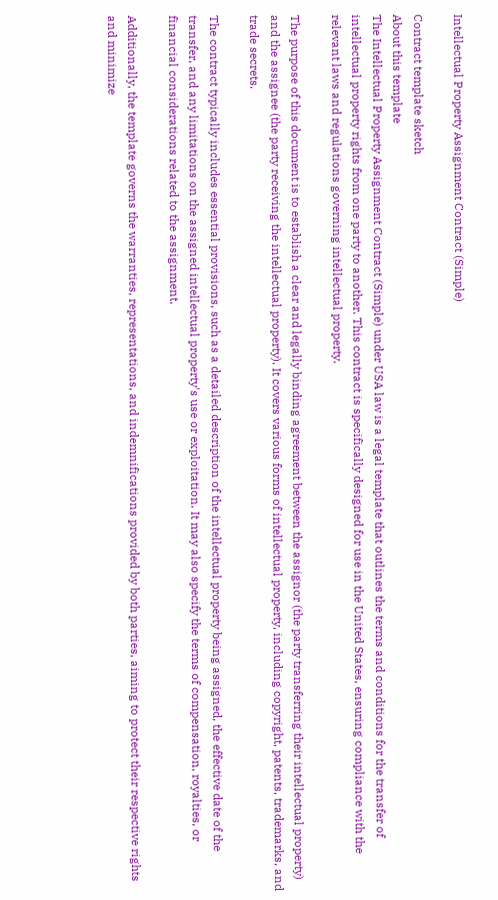Intellectual Property Assignment Contract (Simple)

Contract template sketch
About this template
The Intellectual Property Assignment Contract (Simple) under USA law is a legal template that outlines the terms and conditions for the transfer of intellectual property rights from one party to another. This contract is specifically designed for use in the United States, ensuring compliance with the relevant laws and regulations governing intellectual property.

The purpose of this document is to establish a clear and legally binding agreement between the assignor (the party transferring their intellectual property) and the assignee (the party receiving the intellectual property). It covers various forms of intellectual property, including copyright, patents, trademarks, and trade secrets.

The contract typically includes essential provisions, such as a detailed description of the intellectual property being assigned, the effective date of the transfer, and any limitations on the assigned intellectual property's use or exploitation. It may also specify the terms of compensation, royalties, or financial considerations related to the assignment.

Additionally, the template governs the warranties, representations, and indemnifications provided by both parties, aiming to protect their respective rights and minimize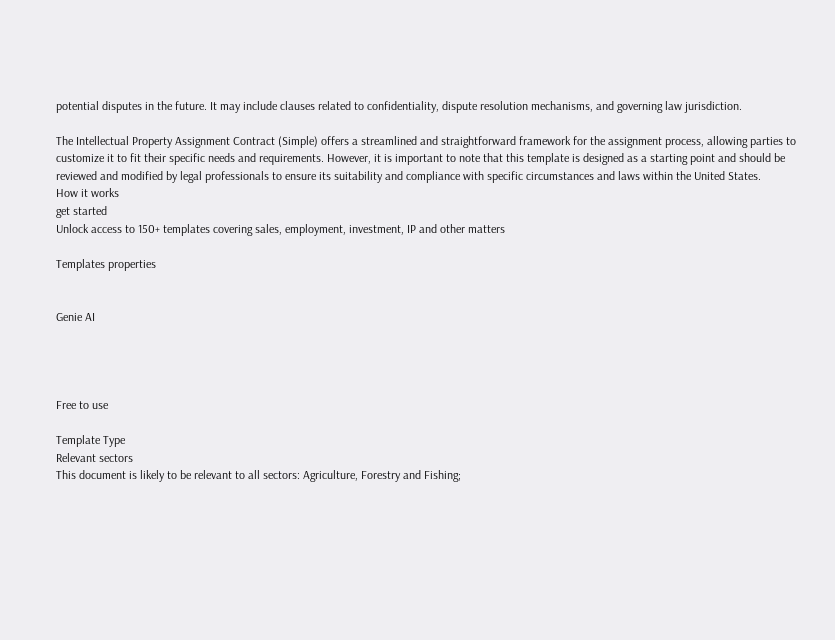potential disputes in the future. It may include clauses related to confidentiality, dispute resolution mechanisms, and governing law jurisdiction.

The Intellectual Property Assignment Contract (Simple) offers a streamlined and straightforward framework for the assignment process, allowing parties to customize it to fit their specific needs and requirements. However, it is important to note that this template is designed as a starting point and should be reviewed and modified by legal professionals to ensure its suitability and compliance with specific circumstances and laws within the United States.
How it works
get started
Unlock access to 150+ templates covering sales, employment, investment, IP and other matters

Templates properties


Genie AI




Free to use

Template Type
Relevant sectors
This document is likely to be relevant to all sectors: Agriculture, Forestry and Fishing;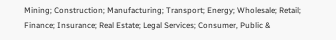Mining; Construction; Manufacturing; Transport; Energy; Wholesale; Retail; Finance; Insurance; Real Estate; Legal Services; Consumer, Public &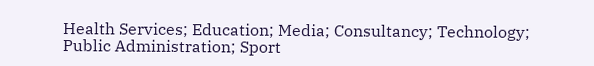Health Services; Education; Media; Consultancy; Technology; Public Administration; Sport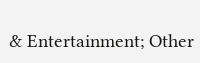& Entertainment; Other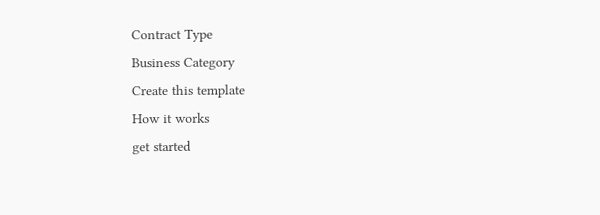Contract Type
Business Category
Create this template
How it works
get started